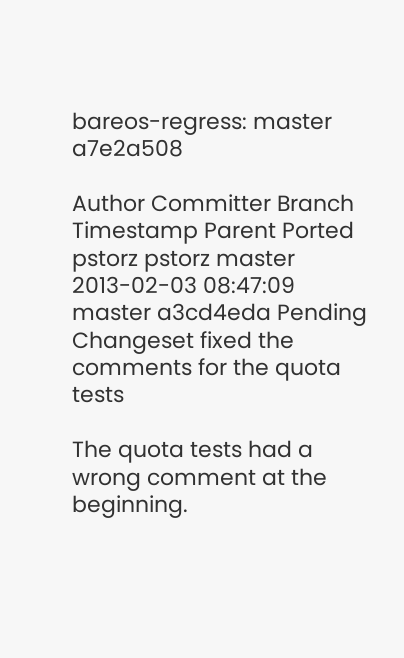bareos-regress: master a7e2a508

Author Committer Branch Timestamp Parent Ported
pstorz pstorz master 2013-02-03 08:47:09 master a3cd4eda Pending
Changeset fixed the comments for the quota tests

The quota tests had a wrong comment at the beginning.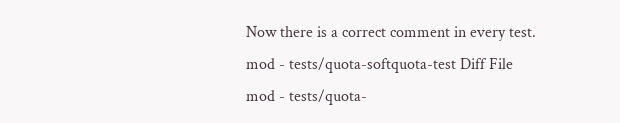Now there is a correct comment in every test.
mod - tests/quota-softquota-test Diff File
mod - tests/quota-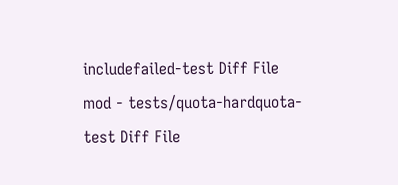includefailed-test Diff File
mod - tests/quota-hardquota-test Diff File